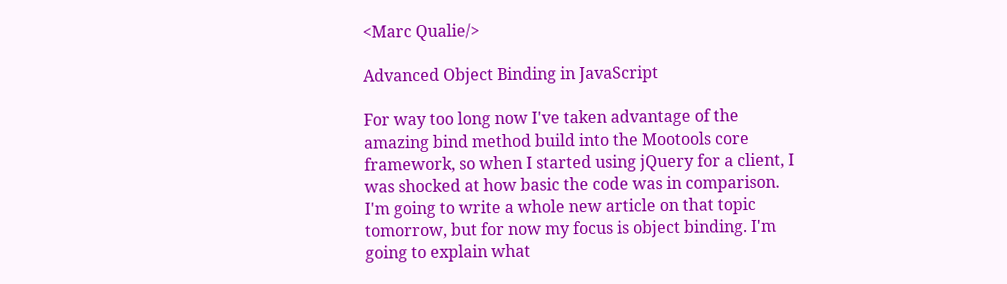<Marc Qualie/>

Advanced Object Binding in JavaScript

For way too long now I've taken advantage of the amazing bind method build into the Mootools core framework, so when I started using jQuery for a client, I was shocked at how basic the code was in comparison. I'm going to write a whole new article on that topic tomorrow, but for now my focus is object binding. I'm going to explain what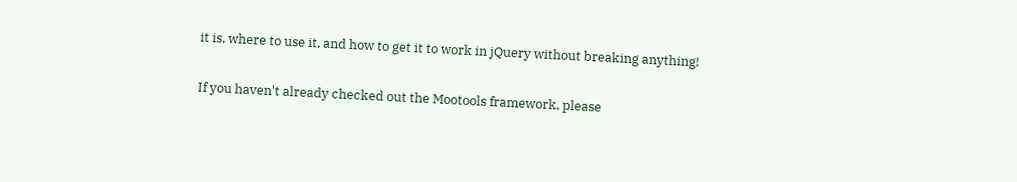it is, where to use it, and how to get it to work in jQuery without breaking anything!

If you haven't already checked out the Mootools framework, please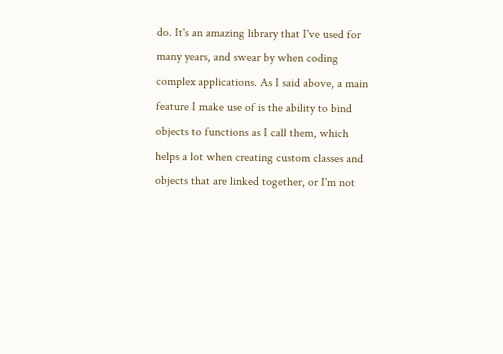do. It's an amazing library that I've used for many years, and swear by when coding complex applications. As I said above, a main feature I make use of is the ability to bind objects to functions as I call them, which helps a lot when creating custom classes and objects that are linked together, or I'm not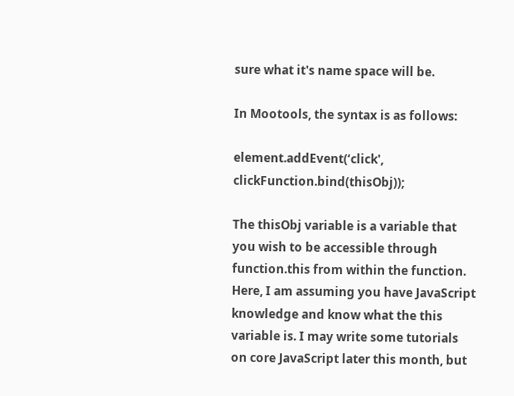sure what it's name space will be.

In Mootools, the syntax is as follows:

element.addEvent(‘click', clickFunction.bind(thisObj));

The thisObj variable is a variable that you wish to be accessible through function.this from within the function. Here, I am assuming you have JavaScript knowledge and know what the this variable is. I may write some tutorials on core JavaScript later this month, but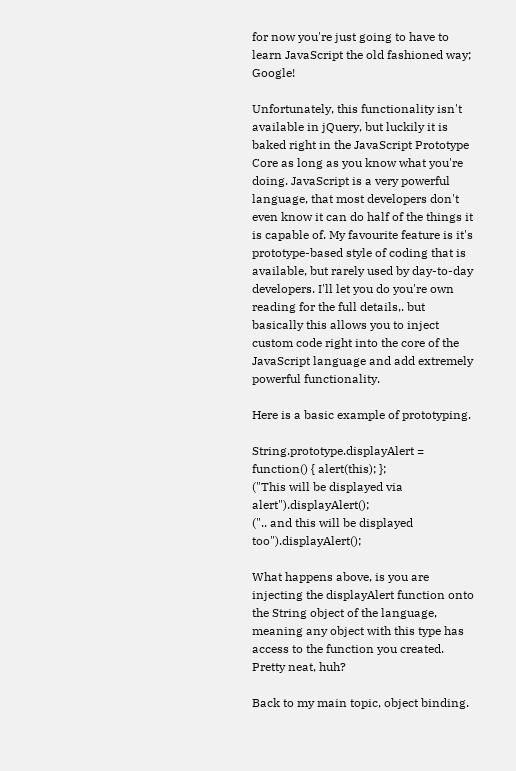for now you're just going to have to learn JavaScript the old fashioned way; Google!

Unfortunately, this functionality isn't available in jQuery, but luckily it is baked right in the JavaScript Prototype Core as long as you know what you're doing. JavaScript is a very powerful language, that most developers don't even know it can do half of the things it is capable of. My favourite feature is it's prototype-based style of coding that is available, but rarely used by day-to-day developers. I'll let you do you're own reading for the full details,. but basically this allows you to inject custom code right into the core of the JavaScript language and add extremely powerful functionality.

Here is a basic example of prototyping.

String.prototype.displayAlert = function() { alert(this); };
("This will be displayed via alert").displayAlert();
(".. and this will be displayed too").displayAlert();

What happens above, is you are injecting the displayAlert function onto the String object of the language, meaning any object with this type has access to the function you created. Pretty neat, huh?

Back to my main topic, object binding.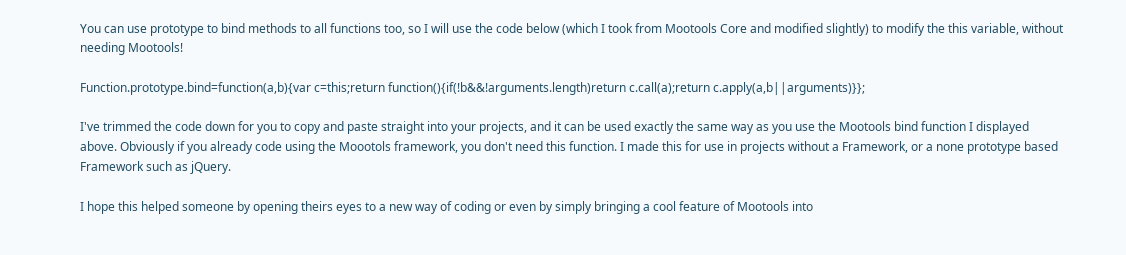You can use prototype to bind methods to all functions too, so I will use the code below (which I took from Mootools Core and modified slightly) to modify the this variable, without needing Mootools!

Function.prototype.bind=function(a,b){var c=this;return function(){if(!b&&!arguments.length)return c.call(a);return c.apply(a,b||arguments)}};

I've trimmed the code down for you to copy and paste straight into your projects, and it can be used exactly the same way as you use the Mootools bind function I displayed above. Obviously if you already code using the Moootols framework, you don't need this function. I made this for use in projects without a Framework, or a none prototype based Framework such as jQuery.

I hope this helped someone by opening theirs eyes to a new way of coding or even by simply bringing a cool feature of Mootools into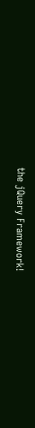the jQuery Framework!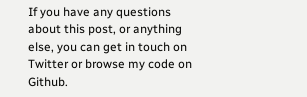If you have any questions about this post, or anything else, you can get in touch on Twitter or browse my code on Github.